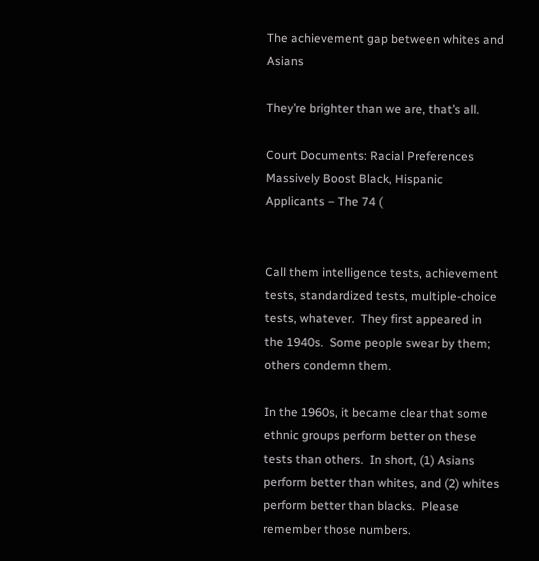The achievement gap between whites and Asians

They’re brighter than we are, that’s all.

Court Documents: Racial Preferences Massively Boost Black, Hispanic Applicants – The 74 (


Call them intelligence tests, achievement tests, standardized tests, multiple-choice tests, whatever.  They first appeared in the 1940s.  Some people swear by them; others condemn them.

In the 1960s, it became clear that some ethnic groups perform better on these tests than others.  In short, (1) Asians perform better than whites, and (2) whites perform better than blacks.  Please remember those numbers.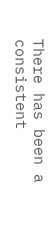There has been a consistent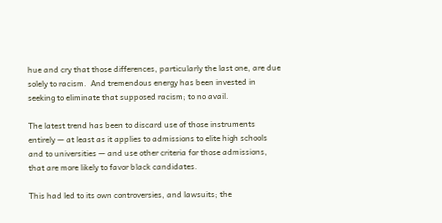hue and cry that those differences, particularly the last one, are due solely to racism.  And tremendous energy has been invested in seeking to eliminate that supposed racism; to no avail.

The latest trend has been to discard use of those instruments entirely — at least as it applies to admissions to elite high schools and to universities — and use other criteria for those admissions, that are more likely to favor black candidates.

This had led to its own controversies, and lawsuits; the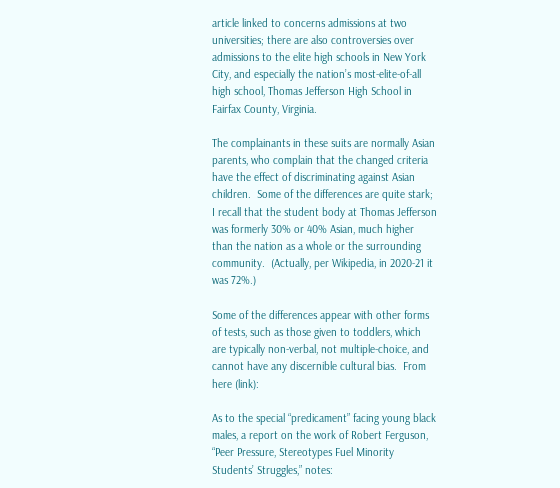article linked to concerns admissions at two universities; there are also controversies over admissions to the elite high schools in New York City, and especially the nation’s most-elite-of-all high school, Thomas Jefferson High School in Fairfax County, Virginia.

The complainants in these suits are normally Asian parents, who complain that the changed criteria have the effect of discriminating against Asian children.  Some of the differences are quite stark; I recall that the student body at Thomas Jefferson was formerly 30% or 40% Asian, much higher than the nation as a whole or the surrounding community.  (Actually, per Wikipedia, in 2020-21 it was 72%.)

Some of the differences appear with other forms of tests, such as those given to toddlers, which are typically non-verbal, not multiple-choice, and cannot have any discernible cultural bias.  From here (link):

As to the special “predicament” facing young black males, a report on the work of Robert Ferguson, “Peer Pressure, Stereotypes Fuel Minority Students’ Struggles,” notes: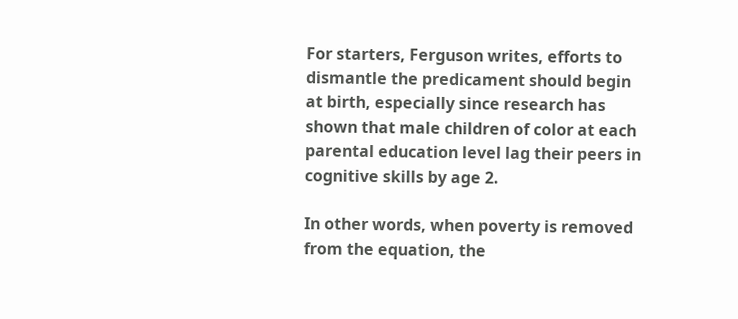For starters, Ferguson writes, efforts to dismantle the predicament should begin at birth, especially since research has shown that male children of color at each parental education level lag their peers in cognitive skills by age 2.

In other words, when poverty is removed from the equation, the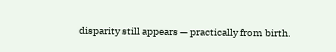disparity still appears — practically from birth.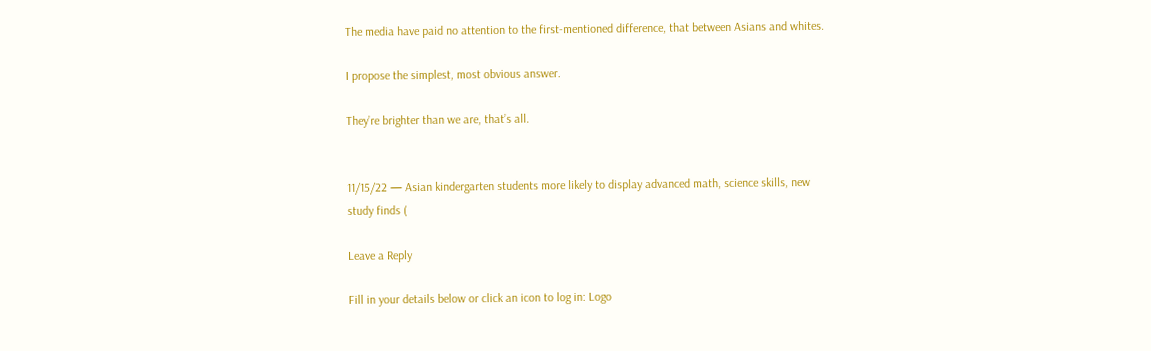The media have paid no attention to the first-mentioned difference, that between Asians and whites.

I propose the simplest, most obvious answer.

They’re brighter than we are, that’s all.


11/15/22 — Asian kindergarten students more likely to display advanced math, science skills, new study finds (

Leave a Reply

Fill in your details below or click an icon to log in: Logo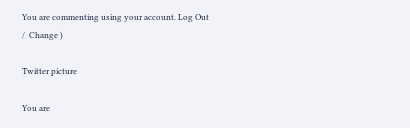You are commenting using your account. Log Out /  Change )

Twitter picture

You are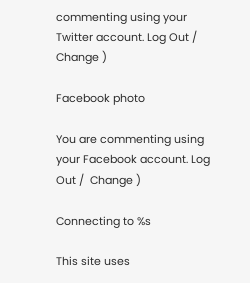commenting using your Twitter account. Log Out /  Change )

Facebook photo

You are commenting using your Facebook account. Log Out /  Change )

Connecting to %s

This site uses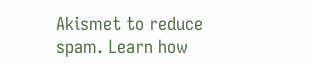Akismet to reduce spam. Learn how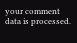your comment data is processed.